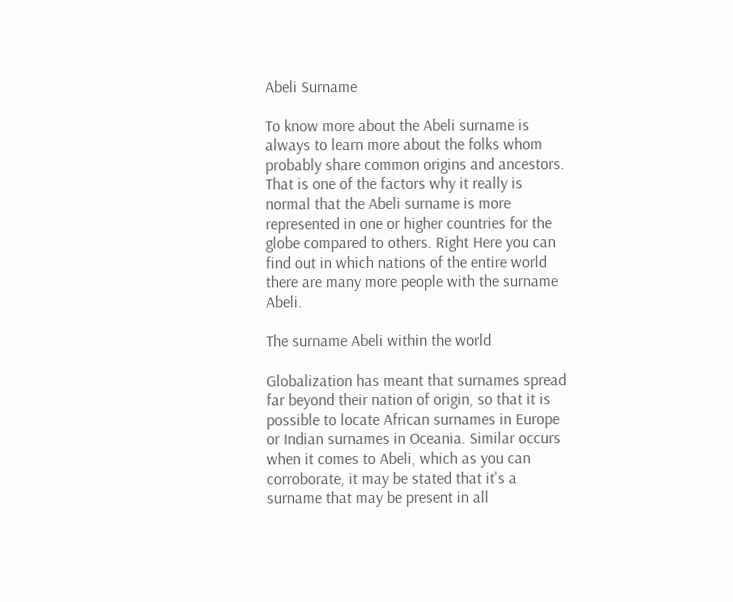Abeli Surname

To know more about the Abeli surname is always to learn more about the folks whom probably share common origins and ancestors. That is one of the factors why it really is normal that the Abeli surname is more represented in one or higher countries for the globe compared to others. Right Here you can find out in which nations of the entire world there are many more people with the surname Abeli.

The surname Abeli within the world

Globalization has meant that surnames spread far beyond their nation of origin, so that it is possible to locate African surnames in Europe or Indian surnames in Oceania. Similar occurs when it comes to Abeli, which as you can corroborate, it may be stated that it's a surname that may be present in all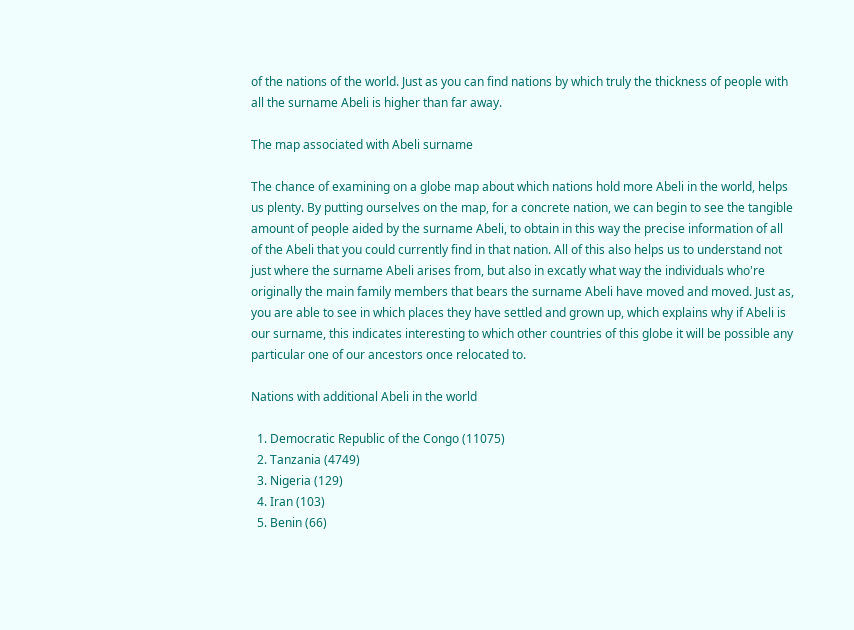of the nations of the world. Just as you can find nations by which truly the thickness of people with all the surname Abeli is higher than far away.

The map associated with Abeli surname

The chance of examining on a globe map about which nations hold more Abeli in the world, helps us plenty. By putting ourselves on the map, for a concrete nation, we can begin to see the tangible amount of people aided by the surname Abeli, to obtain in this way the precise information of all of the Abeli that you could currently find in that nation. All of this also helps us to understand not just where the surname Abeli arises from, but also in excatly what way the individuals who're originally the main family members that bears the surname Abeli have moved and moved. Just as, you are able to see in which places they have settled and grown up, which explains why if Abeli is our surname, this indicates interesting to which other countries of this globe it will be possible any particular one of our ancestors once relocated to.

Nations with additional Abeli in the world

  1. Democratic Republic of the Congo (11075)
  2. Tanzania (4749)
  3. Nigeria (129)
  4. Iran (103)
  5. Benin (66)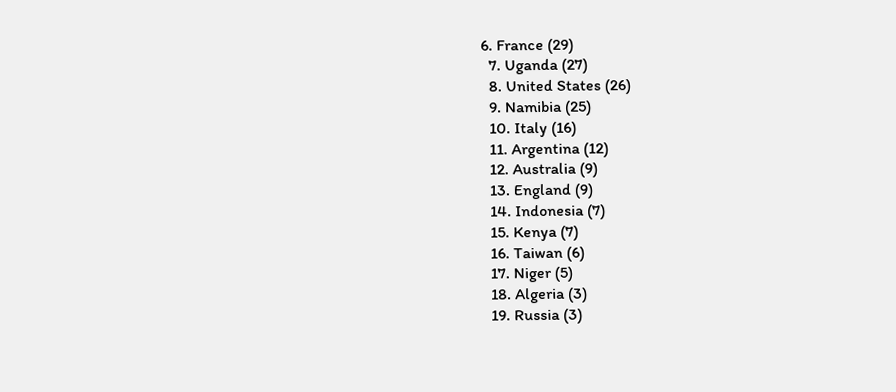6. France (29)
  7. Uganda (27)
  8. United States (26)
  9. Namibia (25)
  10. Italy (16)
  11. Argentina (12)
  12. Australia (9)
  13. England (9)
  14. Indonesia (7)
  15. Kenya (7)
  16. Taiwan (6)
  17. Niger (5)
  18. Algeria (3)
  19. Russia (3)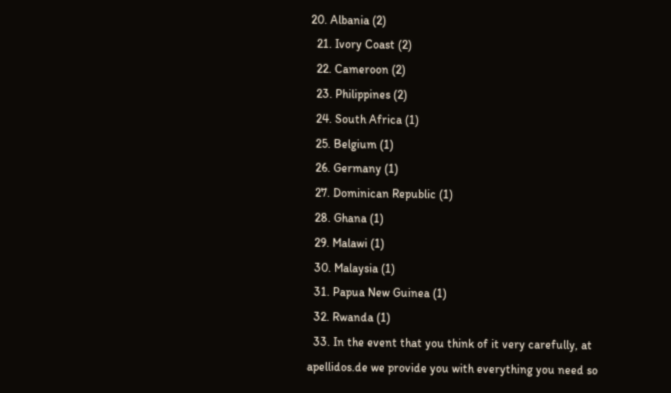20. Albania (2)
  21. Ivory Coast (2)
  22. Cameroon (2)
  23. Philippines (2)
  24. South Africa (1)
  25. Belgium (1)
  26. Germany (1)
  27. Dominican Republic (1)
  28. Ghana (1)
  29. Malawi (1)
  30. Malaysia (1)
  31. Papua New Guinea (1)
  32. Rwanda (1)
  33. In the event that you think of it very carefully, at apellidos.de we provide you with everything you need so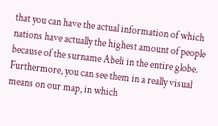that you can have the actual information of which nations have actually the highest amount of people because of the surname Abeli in the entire globe. Furthermore, you can see them in a really visual means on our map, in which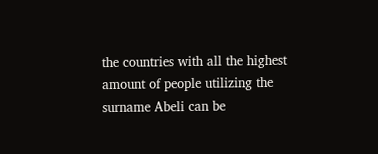the countries with all the highest amount of people utilizing the surname Abeli can be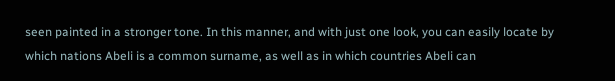seen painted in a stronger tone. In this manner, and with just one look, you can easily locate by which nations Abeli is a common surname, as well as in which countries Abeli can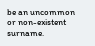be an uncommon or non-existent surname.